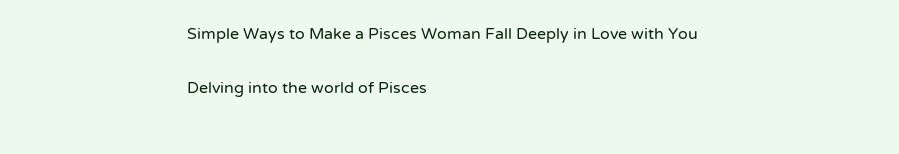Simple Ways to Make a Pisces Woman Fall Deeply in Love with You

Delving into the world of Pisces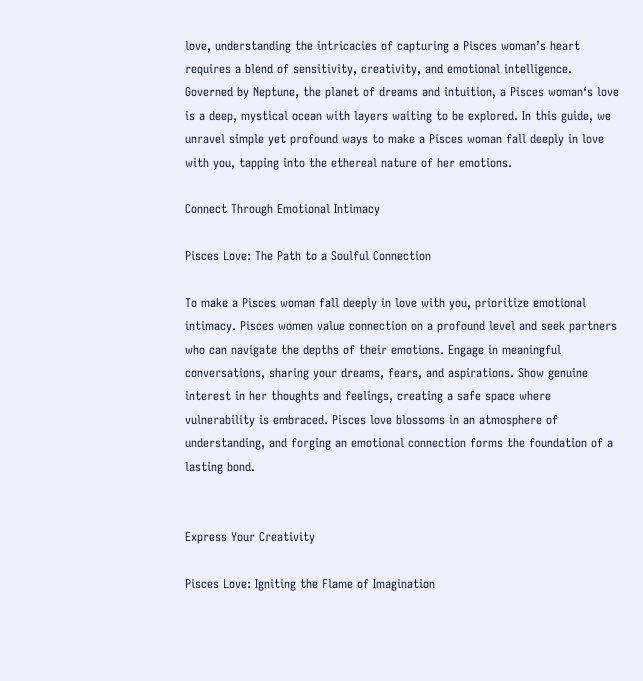love, understanding the intricacies of capturing a Pisces woman’s heart requires a blend of sensitivity, creativity, and emotional intelligence. Governed by Neptune, the planet of dreams and intuition, a Pisces woman‘s love is a deep, mystical ocean with layers waiting to be explored. In this guide, we unravel simple yet profound ways to make a Pisces woman fall deeply in love with you, tapping into the ethereal nature of her emotions.

Connect Through Emotional Intimacy

Pisces Love: The Path to a Soulful Connection

To make a Pisces woman fall deeply in love with you, prioritize emotional intimacy. Pisces women value connection on a profound level and seek partners who can navigate the depths of their emotions. Engage in meaningful conversations, sharing your dreams, fears, and aspirations. Show genuine interest in her thoughts and feelings, creating a safe space where vulnerability is embraced. Pisces love blossoms in an atmosphere of understanding, and forging an emotional connection forms the foundation of a lasting bond.


Express Your Creativity

Pisces Love: Igniting the Flame of Imagination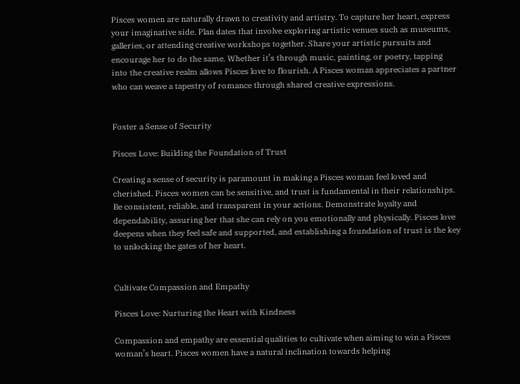Pisces women are naturally drawn to creativity and artistry. To capture her heart, express your imaginative side. Plan dates that involve exploring artistic venues such as museums, galleries, or attending creative workshops together. Share your artistic pursuits and encourage her to do the same. Whether it’s through music, painting, or poetry, tapping into the creative realm allows Pisces love to flourish. A Pisces woman appreciates a partner who can weave a tapestry of romance through shared creative expressions.


Foster a Sense of Security

Pisces Love: Building the Foundation of Trust

Creating a sense of security is paramount in making a Pisces woman feel loved and cherished. Pisces women can be sensitive, and trust is fundamental in their relationships. Be consistent, reliable, and transparent in your actions. Demonstrate loyalty and dependability, assuring her that she can rely on you emotionally and physically. Pisces love deepens when they feel safe and supported, and establishing a foundation of trust is the key to unlocking the gates of her heart.


Cultivate Compassion and Empathy

Pisces Love: Nurturing the Heart with Kindness

Compassion and empathy are essential qualities to cultivate when aiming to win a Pisces woman’s heart. Pisces women have a natural inclination towards helping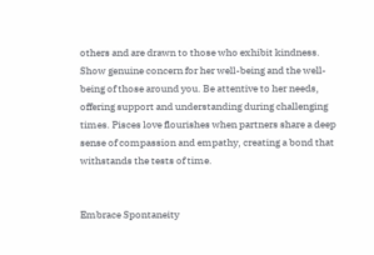others and are drawn to those who exhibit kindness. Show genuine concern for her well-being and the well-being of those around you. Be attentive to her needs, offering support and understanding during challenging times. Pisces love flourishes when partners share a deep sense of compassion and empathy, creating a bond that withstands the tests of time.


Embrace Spontaneity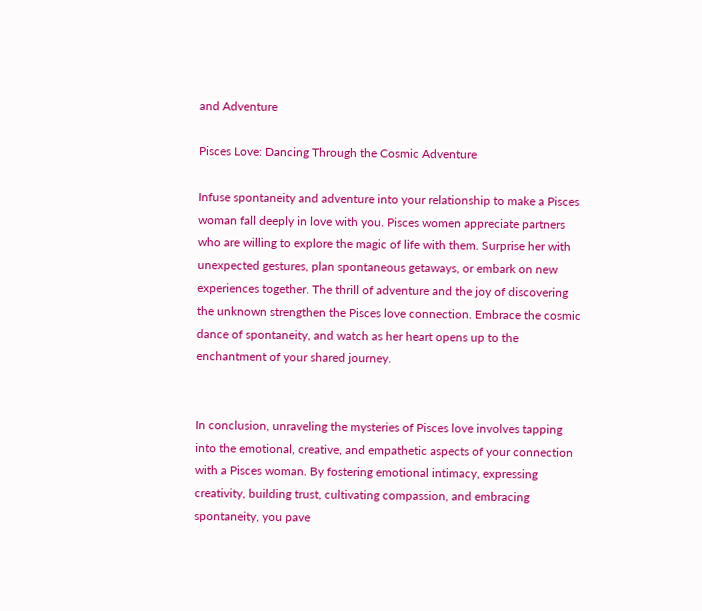and Adventure

Pisces Love: Dancing Through the Cosmic Adventure

Infuse spontaneity and adventure into your relationship to make a Pisces woman fall deeply in love with you. Pisces women appreciate partners who are willing to explore the magic of life with them. Surprise her with unexpected gestures, plan spontaneous getaways, or embark on new experiences together. The thrill of adventure and the joy of discovering the unknown strengthen the Pisces love connection. Embrace the cosmic dance of spontaneity, and watch as her heart opens up to the enchantment of your shared journey.


In conclusion, unraveling the mysteries of Pisces love involves tapping into the emotional, creative, and empathetic aspects of your connection with a Pisces woman. By fostering emotional intimacy, expressing creativity, building trust, cultivating compassion, and embracing spontaneity, you pave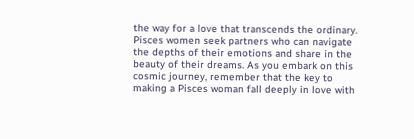the way for a love that transcends the ordinary. Pisces women seek partners who can navigate the depths of their emotions and share in the beauty of their dreams. As you embark on this cosmic journey, remember that the key to making a Pisces woman fall deeply in love with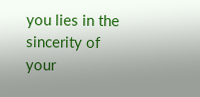you lies in the sincerity of your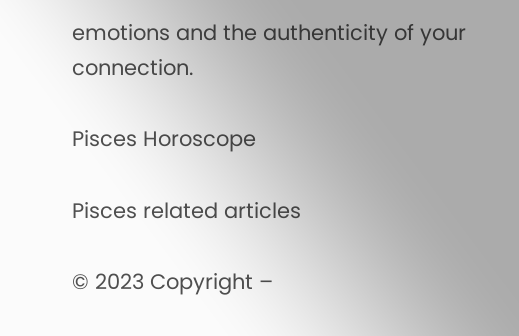emotions and the authenticity of your connection.

Pisces Horoscope

Pisces related articles

© 2023 Copyright –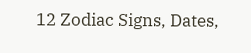12 Zodiac Signs, Dates,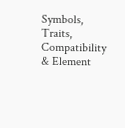Symbols, Traits, Compatibility & Element